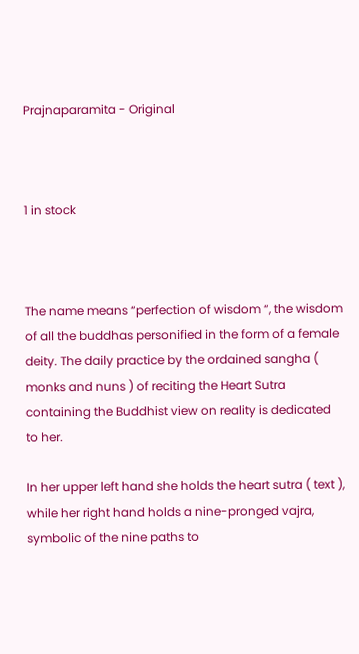Prajnaparamita - Original



1 in stock



The name means “perfection of wisdom “, the wisdom of all the buddhas personified in the form of a female deity. The daily practice by the ordained sangha ( monks and nuns ) of reciting the Heart Sutra containing the Buddhist view on reality is dedicated to her.

In her upper left hand she holds the heart sutra ( text ), while her right hand holds a nine-pronged vajra, symbolic of the nine paths to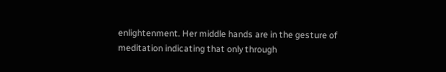enlightenment. Her middle hands are in the gesture of meditation indicating that only through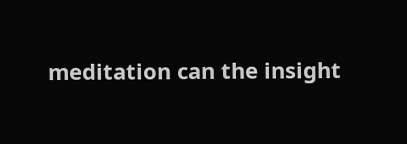meditation can the insight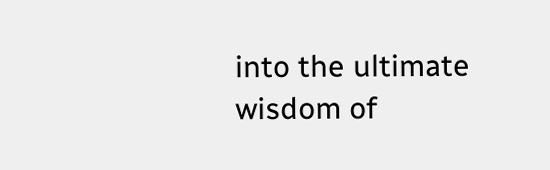into the ultimate wisdom of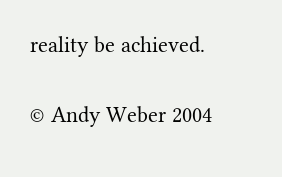reality be achieved.

© Andy Weber 2004